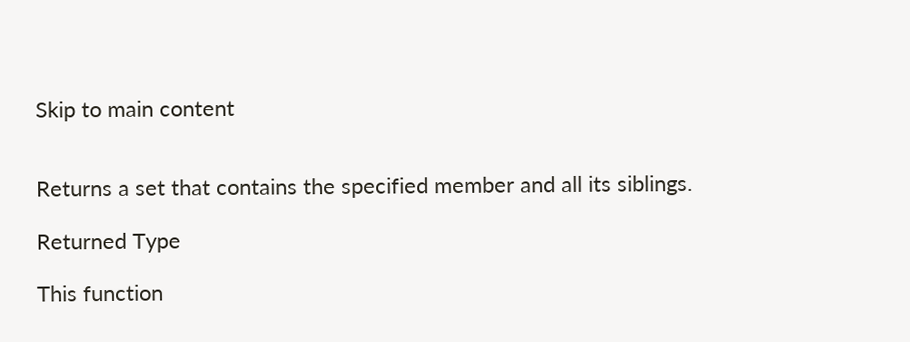Skip to main content


Returns a set that contains the specified member and all its siblings.

Returned Type

This function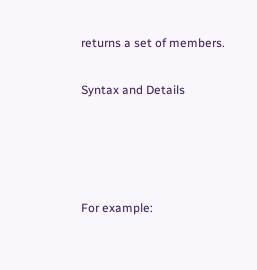returns a set of members.

Syntax and Details




For example: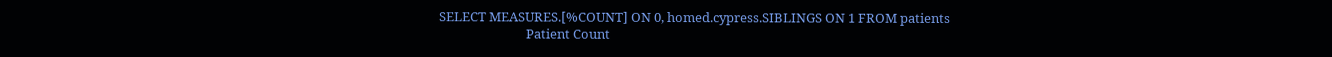SELECT MEASURES.[%COUNT] ON 0, homed.cypress.SIBLINGS ON 1 FROM patients
                             Patient Count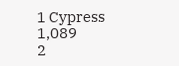1 Cypress                             1,089
2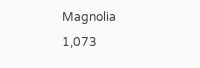Magnolia                            1,073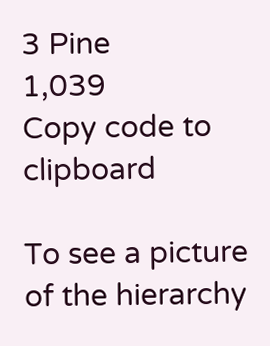3 Pine                                1,039
Copy code to clipboard

To see a picture of the hierarchy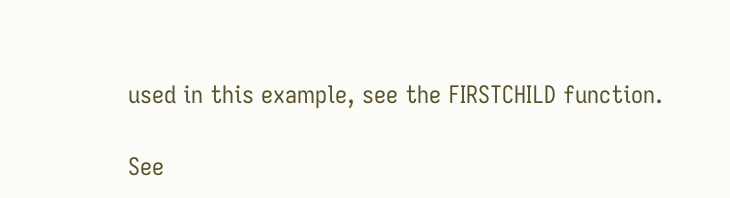used in this example, see the FIRSTCHILD function.

See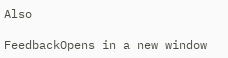Also

FeedbackOpens in a new window